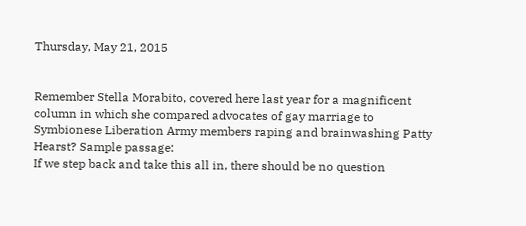Thursday, May 21, 2015


Remember Stella Morabito, covered here last year for a magnificent column in which she compared advocates of gay marriage to Symbionese Liberation Army members raping and brainwashing Patty Hearst? Sample passage:
If we step back and take this all in, there should be no question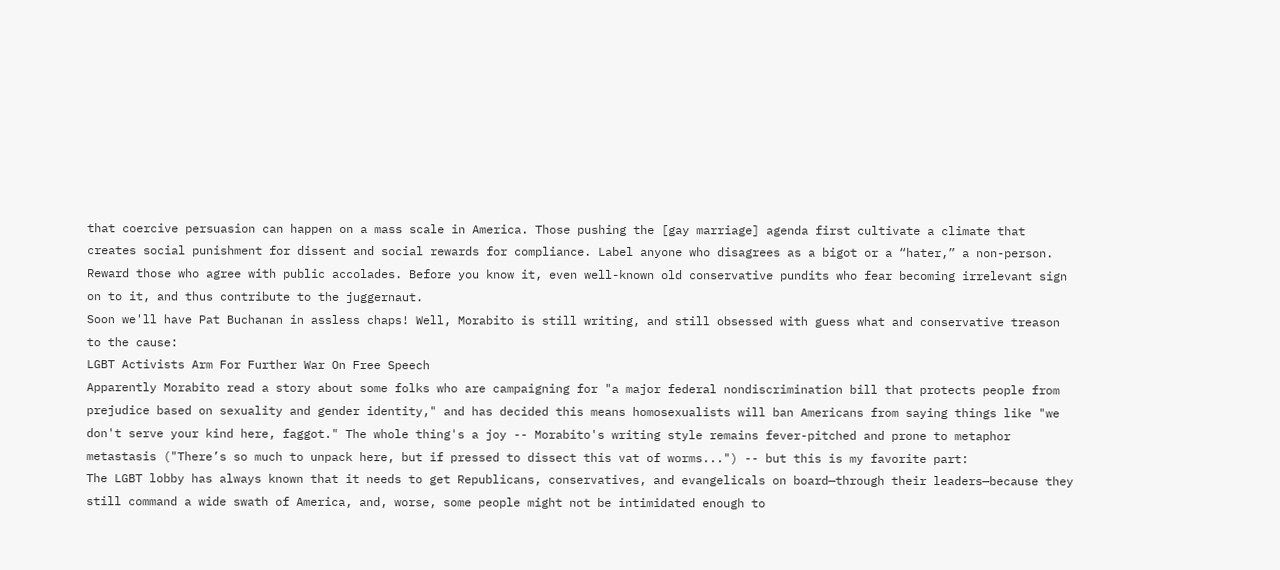that coercive persuasion can happen on a mass scale in America. Those pushing the [gay marriage] agenda first cultivate a climate that creates social punishment for dissent and social rewards for compliance. Label anyone who disagrees as a bigot or a “hater,” a non-person. Reward those who agree with public accolades. Before you know it, even well-known old conservative pundits who fear becoming irrelevant sign on to it, and thus contribute to the juggernaut.
Soon we'll have Pat Buchanan in assless chaps! Well, Morabito is still writing, and still obsessed with guess what and conservative treason to the cause:
LGBT Activists Arm For Further War On Free Speech
Apparently Morabito read a story about some folks who are campaigning for "a major federal nondiscrimination bill that protects people from prejudice based on sexuality and gender identity," and has decided this means homosexualists will ban Americans from saying things like "we don't serve your kind here, faggot." The whole thing's a joy -- Morabito's writing style remains fever-pitched and prone to metaphor metastasis ("There’s so much to unpack here, but if pressed to dissect this vat of worms...") -- but this is my favorite part:
The LGBT lobby has always known that it needs to get Republicans, conservatives, and evangelicals on board—through their leaders—because they still command a wide swath of America, and, worse, some people might not be intimidated enough to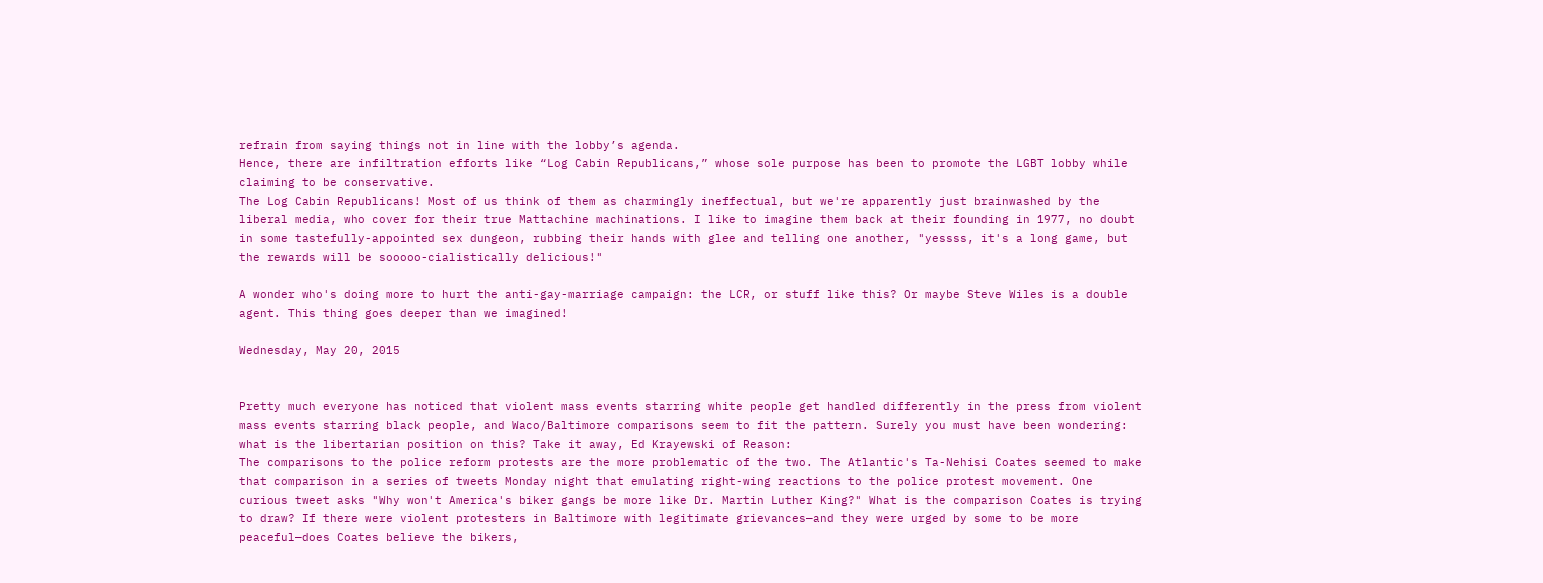refrain from saying things not in line with the lobby’s agenda.
Hence, there are infiltration efforts like “Log Cabin Republicans,” whose sole purpose has been to promote the LGBT lobby while claiming to be conservative.
The Log Cabin Republicans! Most of us think of them as charmingly ineffectual, but we're apparently just brainwashed by the liberal media, who cover for their true Mattachine machinations. I like to imagine them back at their founding in 1977, no doubt in some tastefully-appointed sex dungeon, rubbing their hands with glee and telling one another, "yessss, it's a long game, but the rewards will be sooooo-cialistically delicious!"

A wonder who's doing more to hurt the anti-gay-marriage campaign: the LCR, or stuff like this? Or maybe Steve Wiles is a double agent. This thing goes deeper than we imagined!

Wednesday, May 20, 2015


Pretty much everyone has noticed that violent mass events starring white people get handled differently in the press from violent mass events starring black people, and Waco/Baltimore comparisons seem to fit the pattern. Surely you must have been wondering: what is the libertarian position on this? Take it away, Ed Krayewski of Reason:
The comparisons to the police reform protests are the more problematic of the two. The Atlantic's Ta-Nehisi Coates seemed to make that comparison in a series of tweets Monday night that emulating right-wing reactions to the police protest movement. One curious tweet asks "Why won't America's biker gangs be more like Dr. Martin Luther King?" What is the comparison Coates is trying to draw? If there were violent protesters in Baltimore with legitimate grievances—and they were urged by some to be more peaceful—does Coates believe the bikers,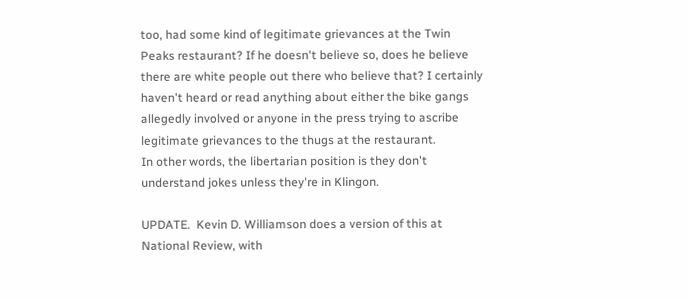too, had some kind of legitimate grievances at the Twin Peaks restaurant? If he doesn't believe so, does he believe there are white people out there who believe that? I certainly haven't heard or read anything about either the bike gangs allegedly involved or anyone in the press trying to ascribe legitimate grievances to the thugs at the restaurant.
In other words, the libertarian position is they don't understand jokes unless they're in Klingon.

UPDATE.  Kevin D. Williamson does a version of this at National Review, with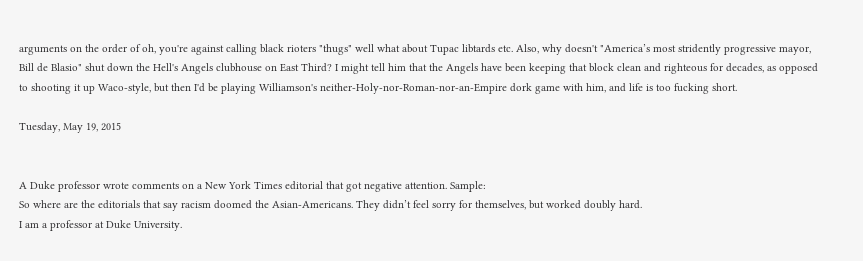arguments on the order of oh, you're against calling black rioters "thugs" well what about Tupac libtards etc. Also, why doesn't "America’s most stridently progressive mayor, Bill de Blasio" shut down the Hell's Angels clubhouse on East Third? I might tell him that the Angels have been keeping that block clean and righteous for decades, as opposed to shooting it up Waco-style, but then I'd be playing Williamson's neither-Holy-nor-Roman-nor-an-Empire dork game with him, and life is too fucking short.

Tuesday, May 19, 2015


A Duke professor wrote comments on a New York Times editorial that got negative attention. Sample:
So where are the editorials that say racism doomed the Asian-Americans. They didn’t feel sorry for themselves, but worked doubly hard.
I am a professor at Duke University.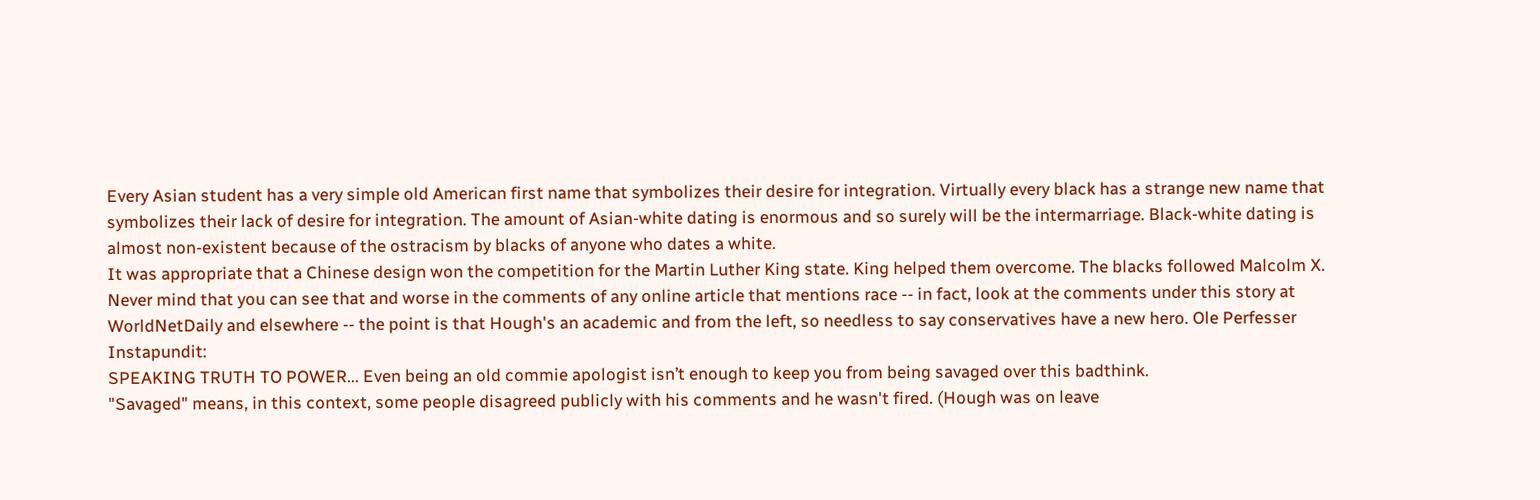Every Asian student has a very simple old American first name that symbolizes their desire for integration. Virtually every black has a strange new name that symbolizes their lack of desire for integration. The amount of Asian-white dating is enormous and so surely will be the intermarriage. Black-white dating is almost non-existent because of the ostracism by blacks of anyone who dates a white.
It was appropriate that a Chinese design won the competition for the Martin Luther King state. King helped them overcome. The blacks followed Malcolm X.
Never mind that you can see that and worse in the comments of any online article that mentions race -- in fact, look at the comments under this story at WorldNetDaily and elsewhere -- the point is that Hough's an academic and from the left, so needless to say conservatives have a new hero. Ole Perfesser Instapundit:
SPEAKING TRUTH TO POWER... Even being an old commie apologist isn’t enough to keep you from being savaged over this badthink.
"Savaged" means, in this context, some people disagreed publicly with his comments and he wasn't fired. (Hough was on leave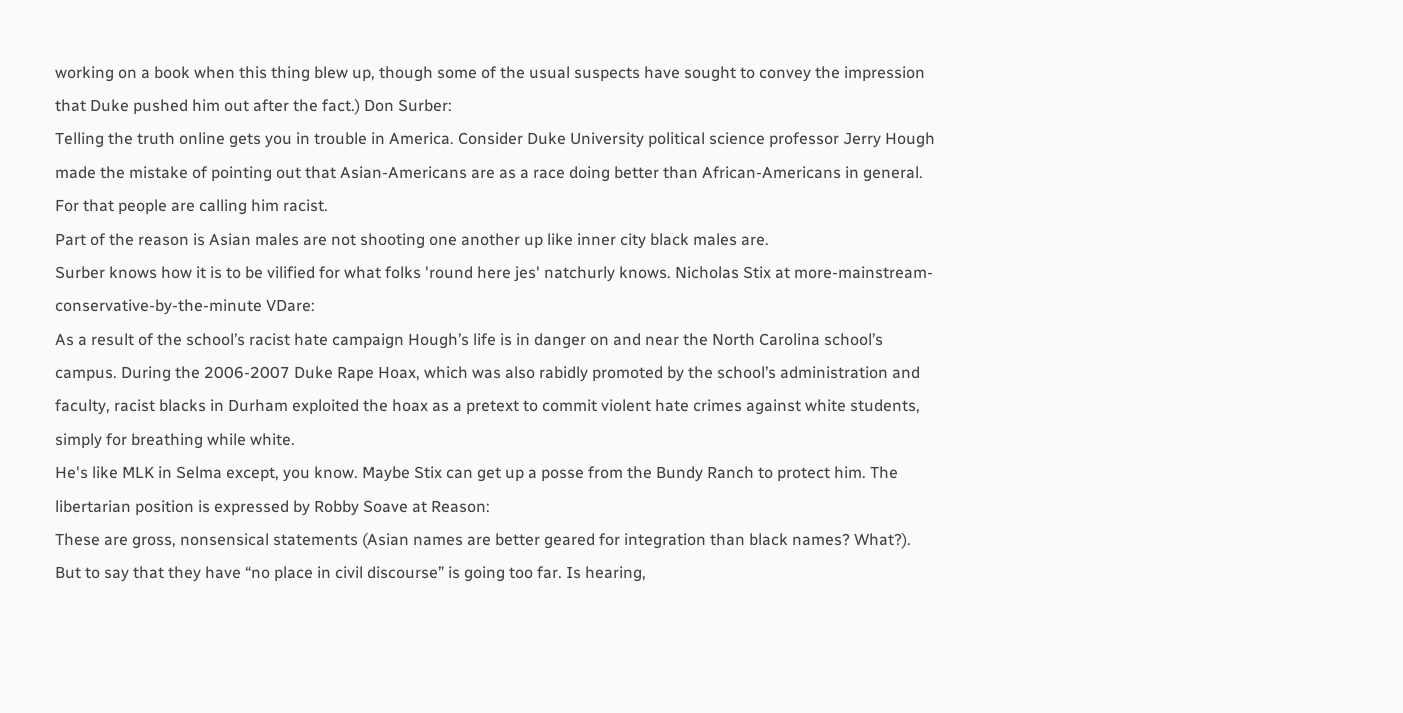working on a book when this thing blew up, though some of the usual suspects have sought to convey the impression that Duke pushed him out after the fact.) Don Surber:
Telling the truth online gets you in trouble in America. Consider Duke University political science professor Jerry Hough made the mistake of pointing out that Asian-Americans are as a race doing better than African-Americans in general. For that people are calling him racist.
Part of the reason is Asian males are not shooting one another up like inner city black males are.
Surber knows how it is to be vilified for what folks 'round here jes' natchurly knows. Nicholas Stix at more-mainstream-conservative-by-the-minute VDare:
As a result of the school’s racist hate campaign Hough’s life is in danger on and near the North Carolina school’s campus. During the 2006-2007 Duke Rape Hoax, which was also rabidly promoted by the school’s administration and faculty, racist blacks in Durham exploited the hoax as a pretext to commit violent hate crimes against white students, simply for breathing while white.
He's like MLK in Selma except, you know. Maybe Stix can get up a posse from the Bundy Ranch to protect him. The libertarian position is expressed by Robby Soave at Reason:
These are gross, nonsensical statements (Asian names are better geared for integration than black names? What?). But to say that they have “no place in civil discourse” is going too far. Is hearing,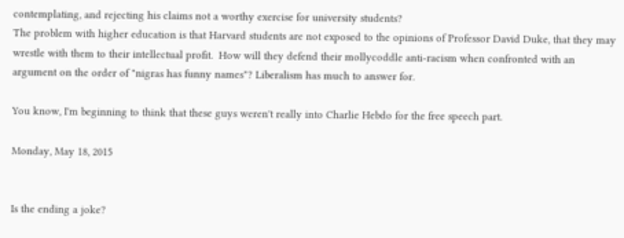contemplating, and rejecting his claims not a worthy exercise for university students?
The problem with higher education is that Harvard students are not exposed to the opinions of Professor David Duke, that they may wrestle with them to their intellectual profit.  How will they defend their mollycoddle anti-racism when confronted with an argument on the order of "nigras has funny names"? Liberalism has much to answer for.

You know, I'm beginning to think that these guys weren't really into Charlie Hebdo for the free speech part.

Monday, May 18, 2015


Is the ending a joke?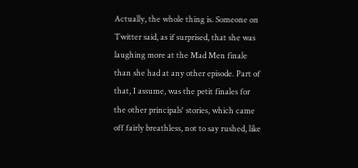Actually, the whole thing is. Someone on Twitter said, as if surprised, that she was laughing more at the Mad Men finale than she had at any other episode. Part of that, I assume, was the petit finales for the other principals' stories, which came off fairly breathless, not to say rushed, like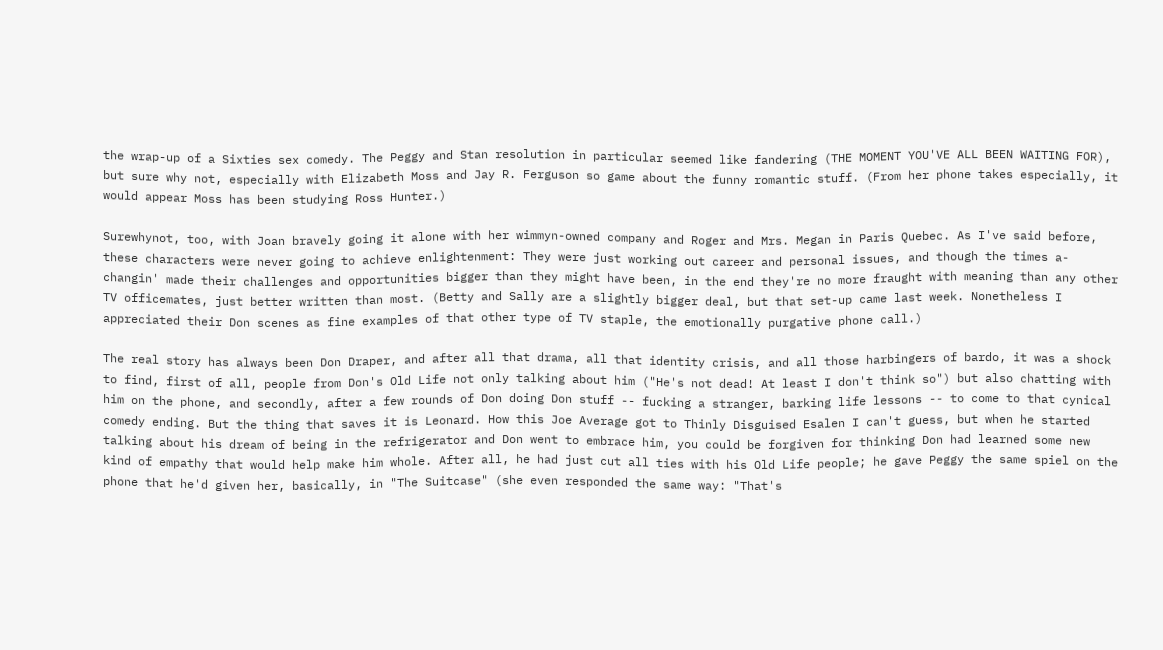the wrap-up of a Sixties sex comedy. The Peggy and Stan resolution in particular seemed like fandering (THE MOMENT YOU'VE ALL BEEN WAITING FOR), but sure why not, especially with Elizabeth Moss and Jay R. Ferguson so game about the funny romantic stuff. (From her phone takes especially, it would appear Moss has been studying Ross Hunter.)

Surewhynot, too, with Joan bravely going it alone with her wimmyn-owned company and Roger and Mrs. Megan in Paris Quebec. As I've said before, these characters were never going to achieve enlightenment: They were just working out career and personal issues, and though the times a-changin' made their challenges and opportunities bigger than they might have been, in the end they're no more fraught with meaning than any other TV officemates, just better written than most. (Betty and Sally are a slightly bigger deal, but that set-up came last week. Nonetheless I appreciated their Don scenes as fine examples of that other type of TV staple, the emotionally purgative phone call.)

The real story has always been Don Draper, and after all that drama, all that identity crisis, and all those harbingers of bardo, it was a shock to find, first of all, people from Don's Old Life not only talking about him ("He's not dead! At least I don't think so") but also chatting with him on the phone, and secondly, after a few rounds of Don doing Don stuff -- fucking a stranger, barking life lessons -- to come to that cynical comedy ending. But the thing that saves it is Leonard. How this Joe Average got to Thinly Disguised Esalen I can't guess, but when he started talking about his dream of being in the refrigerator and Don went to embrace him, you could be forgiven for thinking Don had learned some new kind of empathy that would help make him whole. After all, he had just cut all ties with his Old Life people; he gave Peggy the same spiel on the phone that he'd given her, basically, in "The Suitcase" (she even responded the same way: "That's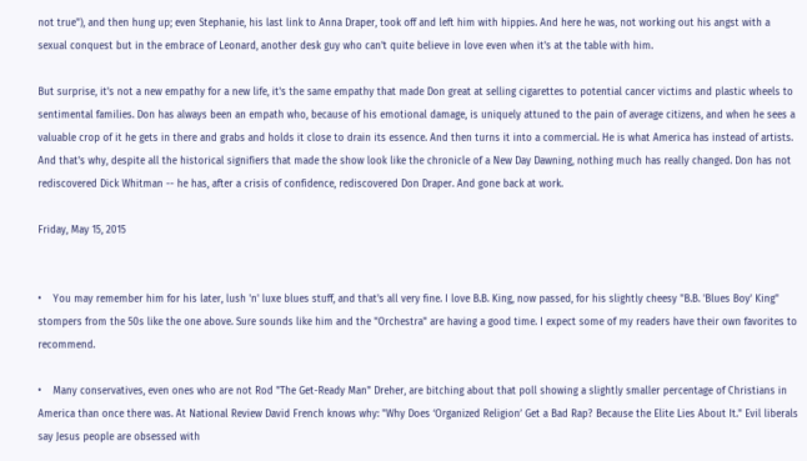not true"), and then hung up; even Stephanie, his last link to Anna Draper, took off and left him with hippies. And here he was, not working out his angst with a sexual conquest but in the embrace of Leonard, another desk guy who can't quite believe in love even when it's at the table with him.

But surprise, it's not a new empathy for a new life, it's the same empathy that made Don great at selling cigarettes to potential cancer victims and plastic wheels to sentimental families. Don has always been an empath who, because of his emotional damage, is uniquely attuned to the pain of average citizens, and when he sees a valuable crop of it he gets in there and grabs and holds it close to drain its essence. And then turns it into a commercial. He is what America has instead of artists. And that's why, despite all the historical signifiers that made the show look like the chronicle of a New Day Dawning, nothing much has really changed. Don has not rediscovered Dick Whitman -- he has, after a crisis of confidence, rediscovered Don Draper. And gone back at work.

Friday, May 15, 2015


•    You may remember him for his later, lush 'n' luxe blues stuff, and that's all very fine. I love B.B. King, now passed, for his slightly cheesy "B.B. 'Blues Boy' King" stompers from the 50s like the one above. Sure sounds like him and the "Orchestra" are having a good time. I expect some of my readers have their own favorites to recommend.

•    Many conservatives, even ones who are not Rod "The Get-Ready Man" Dreher, are bitching about that poll showing a slightly smaller percentage of Christians in America than once there was. At National Review David French knows why: "Why Does ‘Organized Religion’ Get a Bad Rap? Because the Elite Lies About It." Evil liberals say Jesus people are obsessed with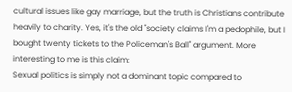cultural issues like gay marriage, but the truth is Christians contribute heavily to charity. Yes, it's the old "society claims I'm a pedophile, but I bought twenty tickets to the Policeman's Ball" argument. More interesting to me is this claim:
Sexual politics is simply not a dominant topic compared to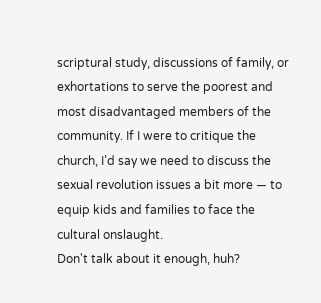scriptural study, discussions of family, or exhortations to serve the poorest and most disadvantaged members of the community. If I were to critique the church, I’d say we need to discuss the sexual revolution issues a bit more — to equip kids and families to face the cultural onslaught.
Don't talk about it enough, huh?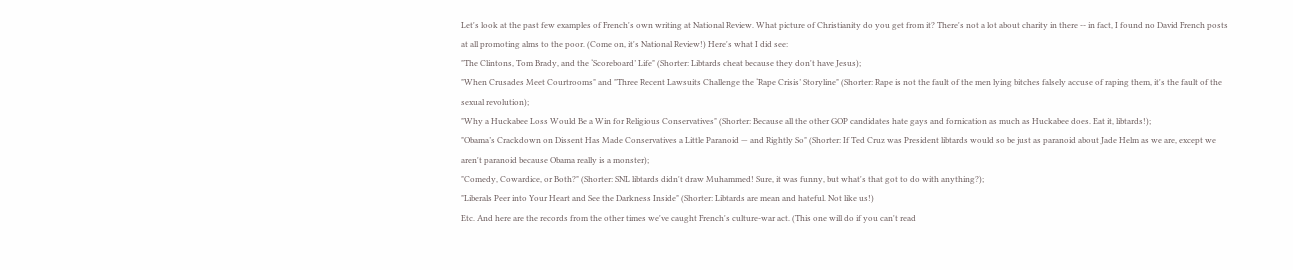Let's look at the past few examples of French's own writing at National Review. What picture of Christianity do you get from it? There's not a lot about charity in there -- in fact, I found no David French posts at all promoting alms to the poor. (Come on, it's National Review!) Here's what I did see:
"The Clintons, Tom Brady, and the ‘Scoreboard’ Life" (Shorter: Libtards cheat because they don't have Jesus);
"When Crusades Meet Courtrooms" and "Three Recent Lawsuits Challenge the ‘Rape Crisis’ Storyline" (Shorter: Rape is not the fault of the men lying bitches falsely accuse of raping them, it's the fault of the sexual revolution);
"Why a Huckabee Loss Would Be a Win for Religious Conservatives" (Shorter: Because all the other GOP candidates hate gays and fornication as much as Huckabee does. Eat it, libtards!);
"Obama’s Crackdown on Dissent Has Made Conservatives a Little Paranoid — and Rightly So" (Shorter: If Ted Cruz was President libtards would so be just as paranoid about Jade Helm as we are, except we aren't paranoid because Obama really is a monster);
"Comedy, Cowardice, or Both?" (Shorter: SNL libtards didn't draw Muhammed! Sure, it was funny, but what's that got to do with anything?);
"Liberals Peer into Your Heart and See the Darkness Inside" (Shorter: Libtards are mean and hateful. Not like us!)
Etc. And here are the records from the other times we've caught French's culture-war act. (This one will do if you can't read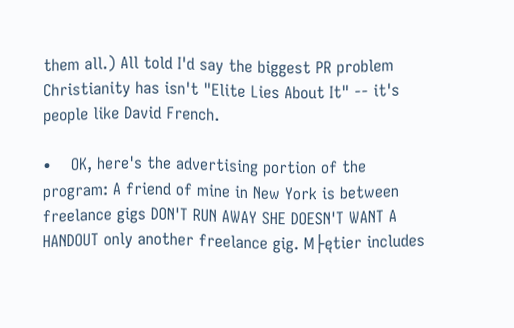them all.) All told I'd say the biggest PR problem Christianity has isn't "Elite Lies About It" -- it's people like David French.

•    OK, here's the advertising portion of the program: A friend of mine in New York is between freelance gigs DON'T RUN AWAY SHE DOESN'T WANT A HANDOUT only another freelance gig. M├ętier includes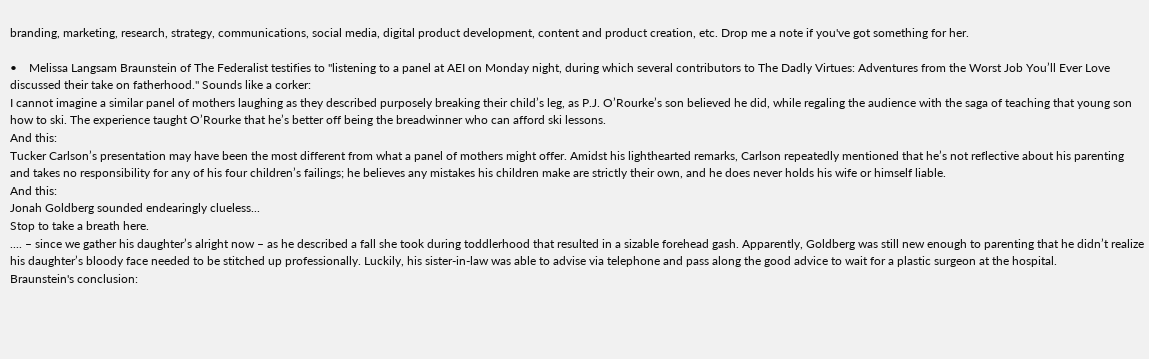branding, marketing, research, strategy, communications, social media, digital product development, content and product creation, etc. Drop me a note if you've got something for her.

•    Melissa Langsam Braunstein of The Federalist testifies to "listening to a panel at AEI on Monday night, during which several contributors to The Dadly Virtues: Adventures from the Worst Job You’ll Ever Love discussed their take on fatherhood." Sounds like a corker:
I cannot imagine a similar panel of mothers laughing as they described purposely breaking their child’s leg, as P.J. O’Rourke’s son believed he did, while regaling the audience with the saga of teaching that young son how to ski. The experience taught O’Rourke that he’s better off being the breadwinner who can afford ski lessons.
And this:
Tucker Carlson’s presentation may have been the most different from what a panel of mothers might offer. Amidst his lighthearted remarks, Carlson repeatedly mentioned that he’s not reflective about his parenting and takes no responsibility for any of his four children’s failings; he believes any mistakes his children make are strictly their own, and he does never holds his wife or himself liable.
And this:
Jonah Goldberg sounded endearingly clueless...
Stop to take a breath here.
.... – since we gather his daughter’s alright now – as he described a fall she took during toddlerhood that resulted in a sizable forehead gash. Apparently, Goldberg was still new enough to parenting that he didn’t realize his daughter’s bloody face needed to be stitched up professionally. Luckily, his sister-in-law was able to advise via telephone and pass along the good advice to wait for a plastic surgeon at the hospital.
Braunstein's conclusion: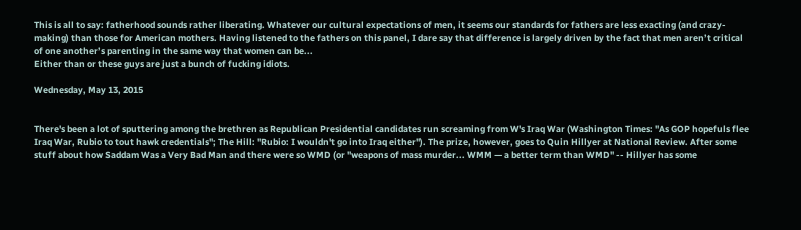This is all to say: fatherhood sounds rather liberating. Whatever our cultural expectations of men, it seems our standards for fathers are less exacting (and crazy-making) than those for American mothers. Having listened to the fathers on this panel, I dare say that difference is largely driven by the fact that men aren’t critical of one another’s parenting in the same way that women can be...
Either than or these guys are just a bunch of fucking idiots.

Wednesday, May 13, 2015


There's been a lot of sputtering among the brethren as Republican Presidential candidates run screaming from W's Iraq War (Washington Times: "As GOP hopefuls flee Iraq War, Rubio to tout hawk credentials"; The Hill: "Rubio: I wouldn't go into Iraq either"). The prize, however, goes to Quin Hillyer at National Review. After some stuff about how Saddam Was a Very Bad Man and there were so WMD (or "weapons of mass murder... WMM — a better term than WMD" -- Hillyer has some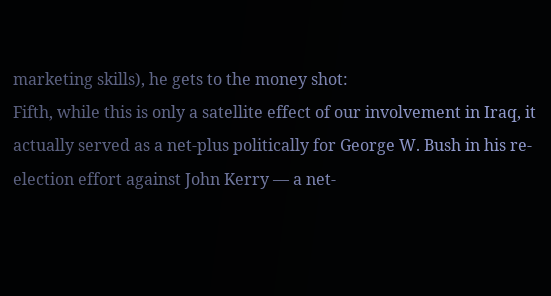marketing skills), he gets to the money shot:
Fifth, while this is only a satellite effect of our involvement in Iraq, it actually served as a net-plus politically for George W. Bush in his re-election effort against John Kerry — a net-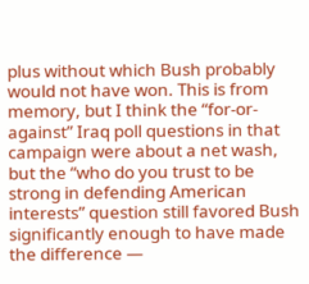plus without which Bush probably would not have won. This is from memory, but I think the “for-or-against” Iraq poll questions in that campaign were about a net wash, but the “who do you trust to be strong in defending American interests” question still favored Bush significantly enough to have made the difference —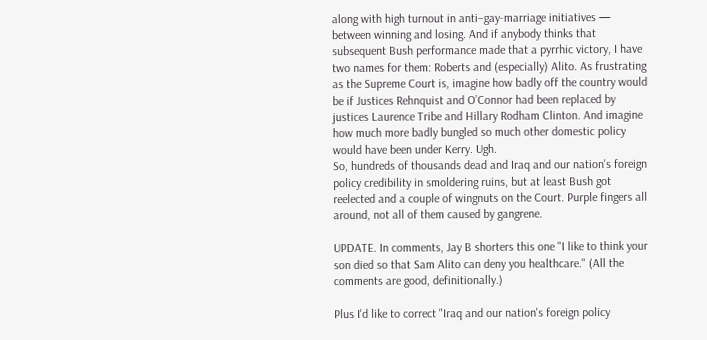along with high turnout in anti–gay-marriage initiatives — between winning and losing. And if anybody thinks that subsequent Bush performance made that a pyrrhic victory, I have two names for them: Roberts and (especially) Alito. As frustrating as the Supreme Court is, imagine how badly off the country would be if Justices Rehnquist and O’Connor had been replaced by justices Laurence Tribe and Hillary Rodham Clinton. And imagine how much more badly bungled so much other domestic policy would have been under Kerry. Ugh.
So, hundreds of thousands dead and Iraq and our nation's foreign policy credibility in smoldering ruins, but at least Bush got reelected and a couple of wingnuts on the Court. Purple fingers all around, not all of them caused by gangrene.

UPDATE. In comments, Jay B shorters this one "I like to think your son died so that Sam Alito can deny you healthcare." (All the comments are good, definitionally.)

Plus I'd like to correct "Iraq and our nation's foreign policy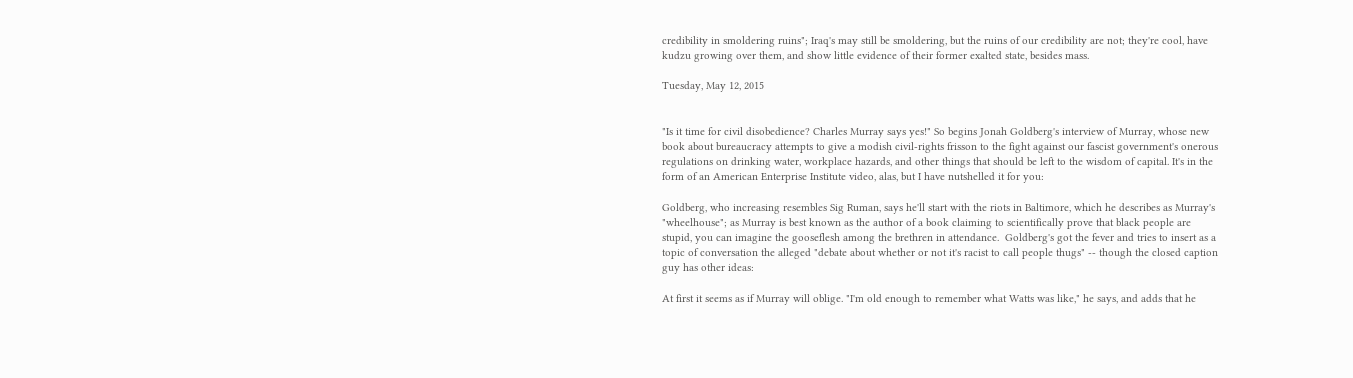credibility in smoldering ruins"; Iraq's may still be smoldering, but the ruins of our credibility are not; they're cool, have kudzu growing over them, and show little evidence of their former exalted state, besides mass.

Tuesday, May 12, 2015


"Is it time for civil disobedience? Charles Murray says yes!" So begins Jonah Goldberg's interview of Murray, whose new book about bureaucracy attempts to give a modish civil-rights frisson to the fight against our fascist government's onerous regulations on drinking water, workplace hazards, and other things that should be left to the wisdom of capital. It's in the form of an American Enterprise Institute video, alas, but I have nutshelled it for you:

Goldberg, who increasing resembles Sig Ruman, says he'll start with the riots in Baltimore, which he describes as Murray's "wheelhouse"; as Murray is best known as the author of a book claiming to scientifically prove that black people are stupid, you can imagine the gooseflesh among the brethren in attendance.  Goldberg's got the fever and tries to insert as a topic of conversation the alleged "debate about whether or not it's racist to call people thugs" -- though the closed caption guy has other ideas:

At first it seems as if Murray will oblige. "I'm old enough to remember what Watts was like," he says, and adds that he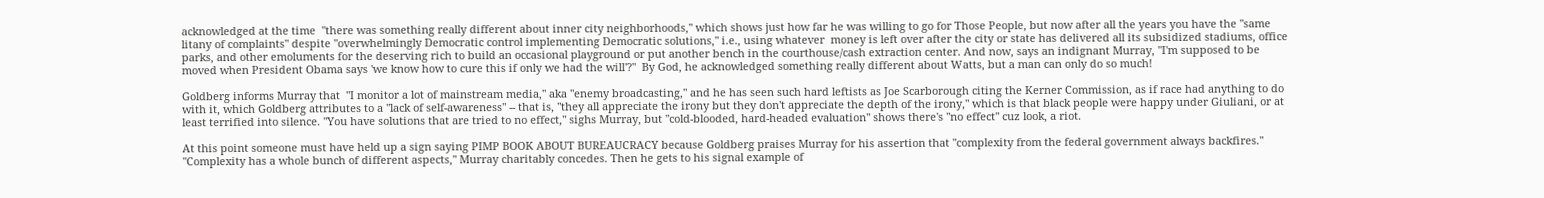acknowledged at the time  "there was something really different about inner city neighborhoods," which shows just how far he was willing to go for Those People, but now after all the years you have the "same litany of complaints" despite "overwhelmingly Democratic control implementing Democratic solutions," i.e., using whatever  money is left over after the city or state has delivered all its subsidized stadiums, office parks, and other emoluments for the deserving rich to build an occasional playground or put another bench in the courthouse/cash extraction center. And now, says an indignant Murray, "I'm supposed to be moved when President Obama says 'we know how to cure this if only we had the will'?"  By God, he acknowledged something really different about Watts, but a man can only do so much!

Goldberg informs Murray that  "I monitor a lot of mainstream media," aka "enemy broadcasting," and he has seen such hard leftists as Joe Scarborough citing the Kerner Commission, as if race had anything to do with it, which Goldberg attributes to a "lack of self-awareness" -- that is, "they all appreciate the irony but they don't appreciate the depth of the irony," which is that black people were happy under Giuliani, or at least terrified into silence. "You have solutions that are tried to no effect," sighs Murray, but "cold-blooded, hard-headed evaluation" shows there's "no effect" cuz look, a riot.

At this point someone must have held up a sign saying PIMP BOOK ABOUT BUREAUCRACY because Goldberg praises Murray for his assertion that "complexity from the federal government always backfires." "Complexity has a whole bunch of different aspects," Murray charitably concedes. Then he gets to his signal example of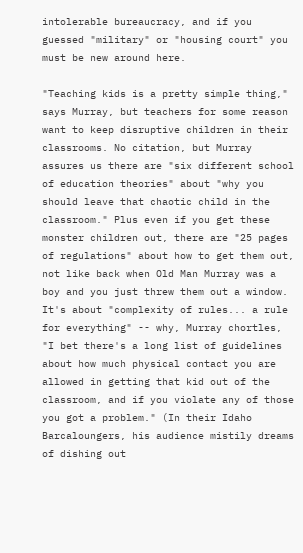intolerable bureaucracy, and if you guessed "military" or "housing court" you must be new around here.

"Teaching kids is a pretty simple thing," says Murray, but teachers for some reason want to keep disruptive children in their classrooms. No citation, but Murray assures us there are "six different school of education theories" about "why you should leave that chaotic child in the classroom." Plus even if you get these monster children out, there are "25 pages of regulations" about how to get them out, not like back when Old Man Murray was a boy and you just threw them out a window. It's about "complexity of rules... a rule for everything" -- why, Murray chortles, "I bet there's a long list of guidelines about how much physical contact you are allowed in getting that kid out of the classroom, and if you violate any of those you got a problem." (In their Idaho Barcaloungers, his audience mistily dreams of dishing out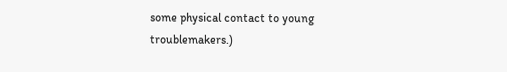some physical contact to young troublemakers.)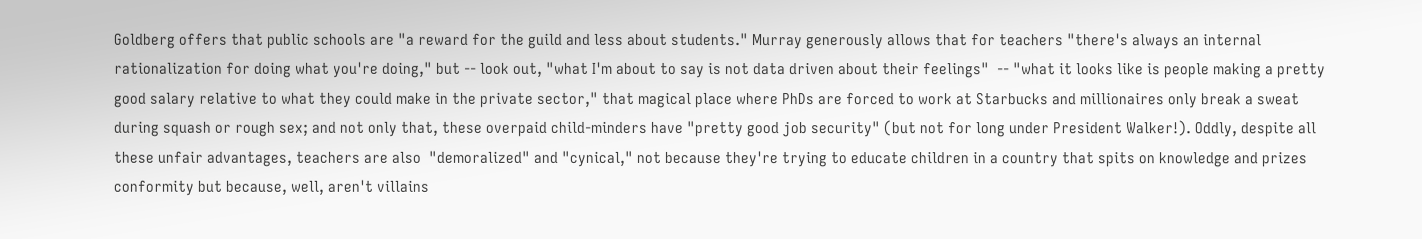Goldberg offers that public schools are "a reward for the guild and less about students." Murray generously allows that for teachers "there's always an internal rationalization for doing what you're doing," but -- look out, "what I'm about to say is not data driven about their feelings"  -- "what it looks like is people making a pretty good salary relative to what they could make in the private sector," that magical place where PhDs are forced to work at Starbucks and millionaires only break a sweat during squash or rough sex; and not only that, these overpaid child-minders have "pretty good job security" (but not for long under President Walker!). Oddly, despite all these unfair advantages, teachers are also  "demoralized" and "cynical," not because they're trying to educate children in a country that spits on knowledge and prizes conformity but because, well, aren't villains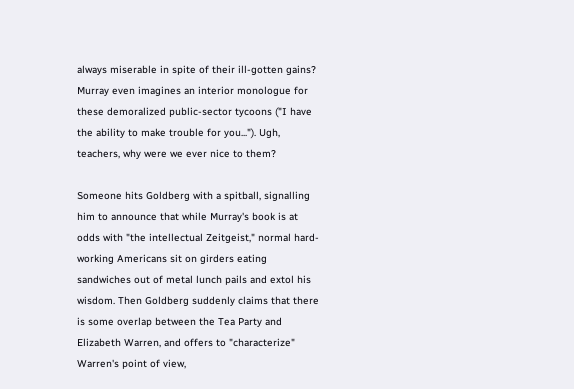always miserable in spite of their ill-gotten gains? Murray even imagines an interior monologue for these demoralized public-sector tycoons ("I have the ability to make trouble for you..."). Ugh, teachers, why were we ever nice to them?

Someone hits Goldberg with a spitball, signalling him to announce that while Murray's book is at odds with "the intellectual Zeitgeist," normal hard-working Americans sit on girders eating sandwiches out of metal lunch pails and extol his wisdom. Then Goldberg suddenly claims that there is some overlap between the Tea Party and Elizabeth Warren, and offers to "characterize" Warren's point of view,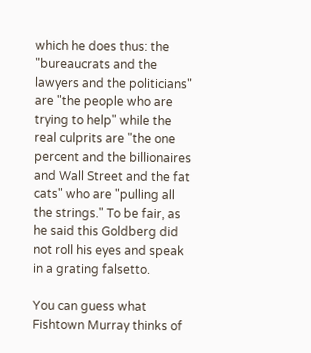which he does thus: the "bureaucrats and the lawyers and the politicians" are "the people who are trying to help" while the real culprits are "the one percent and the billionaires and Wall Street and the fat cats" who are "pulling all the strings." To be fair, as he said this Goldberg did not roll his eyes and speak in a grating falsetto.

You can guess what Fishtown Murray thinks of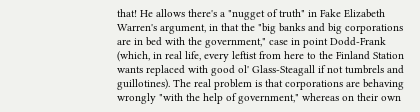that! He allows there's a "nugget of truth" in Fake Elizabeth Warren's argument, in that the "big banks and big corporations are in bed with the government," case in point Dodd-Frank (which, in real life, every leftist from here to the Finland Station wants replaced with good ol' Glass-Steagall if not tumbrels and guillotines). The real problem is that corporations are behaving wrongly "with the help of government," whereas on their own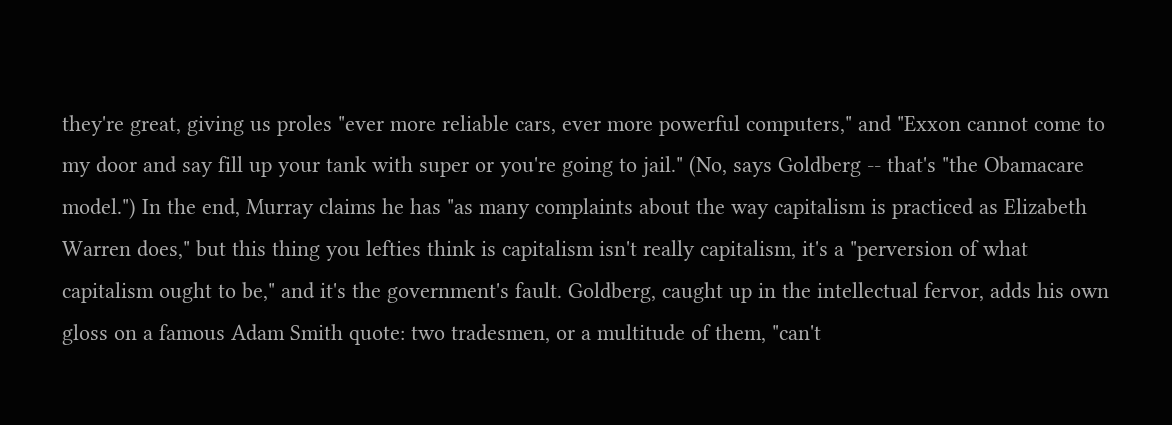they're great, giving us proles "ever more reliable cars, ever more powerful computers," and "Exxon cannot come to my door and say fill up your tank with super or you're going to jail." (No, says Goldberg -- that's "the Obamacare model.") In the end, Murray claims he has "as many complaints about the way capitalism is practiced as Elizabeth Warren does," but this thing you lefties think is capitalism isn't really capitalism, it's a "perversion of what capitalism ought to be," and it's the government's fault. Goldberg, caught up in the intellectual fervor, adds his own gloss on a famous Adam Smith quote: two tradesmen, or a multitude of them, "can't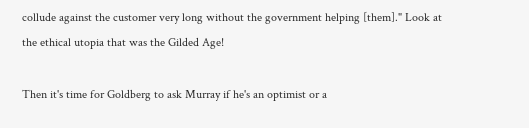collude against the customer very long without the government helping [them]." Look at the ethical utopia that was the Gilded Age!

Then it's time for Goldberg to ask Murray if he's an optimist or a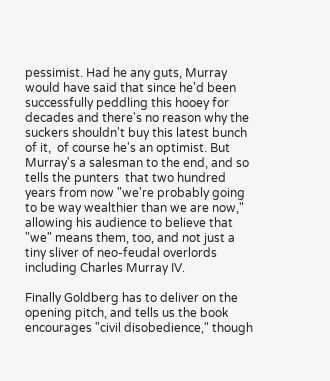pessimist. Had he any guts, Murray would have said that since he'd been successfully peddling this hooey for decades and there's no reason why the suckers shouldn't buy this latest bunch of it,  of course he's an optimist. But Murray's a salesman to the end, and so tells the punters  that two hundred years from now "we're probably going to be way wealthier than we are now," allowing his audience to believe that "we" means them, too, and not just a tiny sliver of neo-feudal overlords including Charles Murray IV.

Finally Goldberg has to deliver on the opening pitch, and tells us the book encourages "civil disobedience," though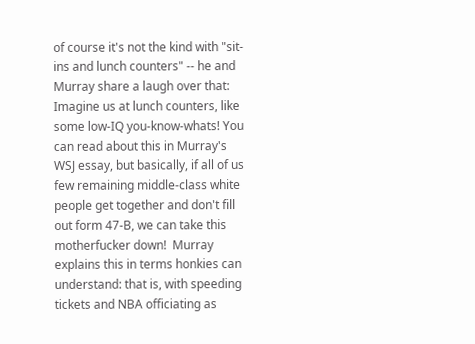of course it's not the kind with "sit-ins and lunch counters" -- he and Murray share a laugh over that: Imagine us at lunch counters, like some low-IQ you-know-whats! You can read about this in Murray's WSJ essay, but basically, if all of us few remaining middle-class white people get together and don't fill out form 47-B, we can take this motherfucker down!  Murray explains this in terms honkies can understand: that is, with speeding tickets and NBA officiating as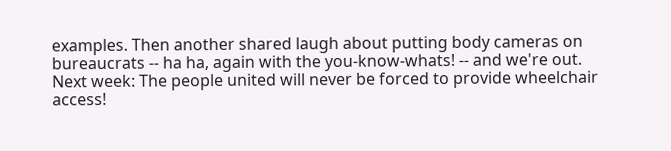examples. Then another shared laugh about putting body cameras on bureaucrats -- ha ha, again with the you-know-whats! -- and we're out. Next week: The people united will never be forced to provide wheelchair access!